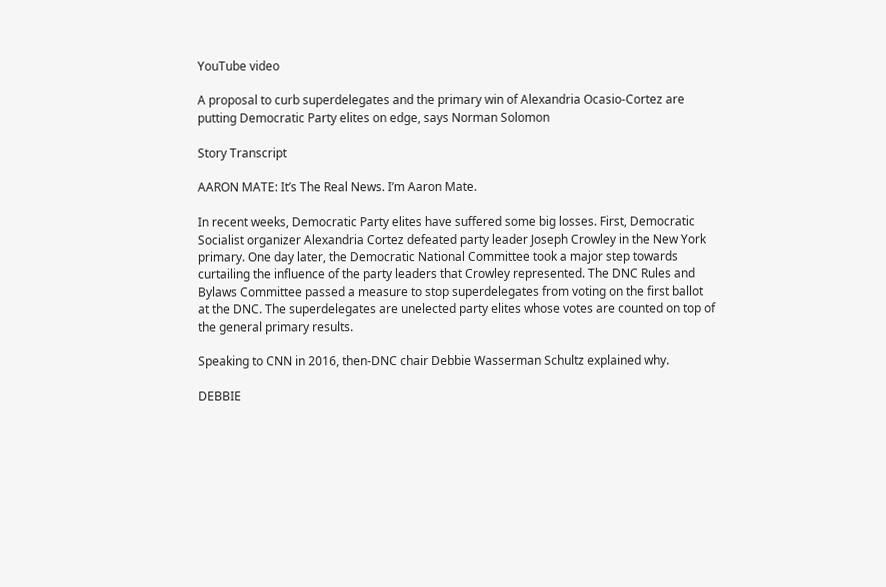YouTube video

A proposal to curb superdelegates and the primary win of Alexandria Ocasio-Cortez are putting Democratic Party elites on edge, says Norman Solomon

Story Transcript

AARON MATE: It’s The Real News. I’m Aaron Mate.

In recent weeks, Democratic Party elites have suffered some big losses. First, Democratic Socialist organizer Alexandria Cortez defeated party leader Joseph Crowley in the New York primary. One day later, the Democratic National Committee took a major step towards curtailing the influence of the party leaders that Crowley represented. The DNC Rules and Bylaws Committee passed a measure to stop superdelegates from voting on the first ballot at the DNC. The superdelegates are unelected party elites whose votes are counted on top of the general primary results.

Speaking to CNN in 2016, then-DNC chair Debbie Wasserman Schultz explained why.

DEBBIE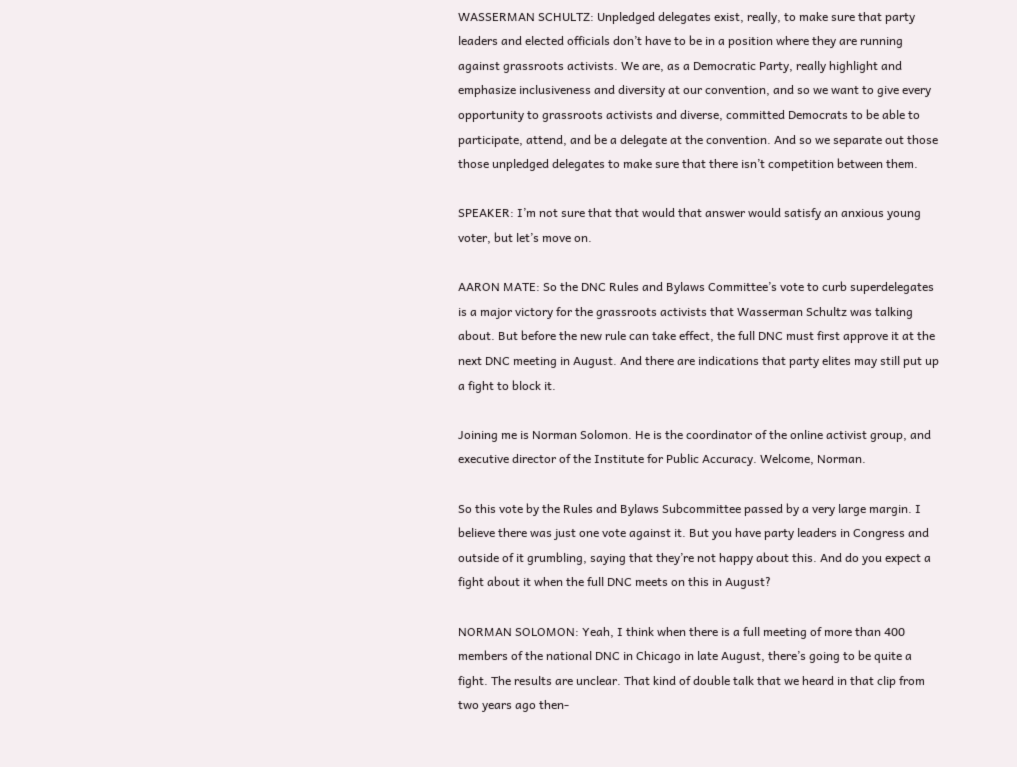WASSERMAN SCHULTZ: Unpledged delegates exist, really, to make sure that party leaders and elected officials don’t have to be in a position where they are running against grassroots activists. We are, as a Democratic Party, really highlight and emphasize inclusiveness and diversity at our convention, and so we want to give every opportunity to grassroots activists and diverse, committed Democrats to be able to participate, attend, and be a delegate at the convention. And so we separate out those those unpledged delegates to make sure that there isn’t competition between them.

SPEAKER: I’m not sure that that would that answer would satisfy an anxious young voter, but let’s move on.

AARON MATE: So the DNC Rules and Bylaws Committee’s vote to curb superdelegates is a major victory for the grassroots activists that Wasserman Schultz was talking about. But before the new rule can take effect, the full DNC must first approve it at the next DNC meeting in August. And there are indications that party elites may still put up a fight to block it.

Joining me is Norman Solomon. He is the coordinator of the online activist group, and executive director of the Institute for Public Accuracy. Welcome, Norman.

So this vote by the Rules and Bylaws Subcommittee passed by a very large margin. I believe there was just one vote against it. But you have party leaders in Congress and outside of it grumbling, saying that they’re not happy about this. And do you expect a fight about it when the full DNC meets on this in August?

NORMAN SOLOMON: Yeah, I think when there is a full meeting of more than 400 members of the national DNC in Chicago in late August, there’s going to be quite a fight. The results are unclear. That kind of double talk that we heard in that clip from two years ago then-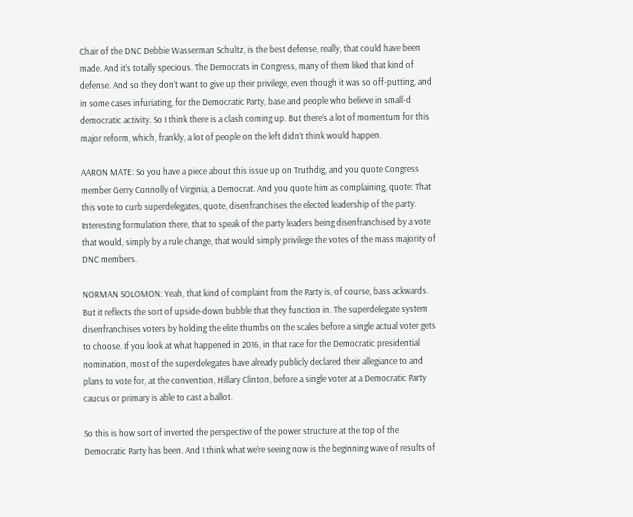Chair of the DNC Debbie Wasserman Schultz, is the best defense, really, that could have been made. And it’s totally specious. The Democrats in Congress, many of them liked that kind of defense. And so they don’t want to give up their privilege, even though it was so off-putting, and in some cases infuriating, for the Democratic Party, base and people who believe in small-d democratic activity. So I think there is a clash coming up. But there’s a lot of momentum for this major reform, which, frankly, a lot of people on the left didn’t think would happen.

AARON MATE: So you have a piece about this issue up on Truthdig, and you quote Congress member Gerry Connolly of Virginia, a Democrat. And you quote him as complaining, quote: That this vote to curb superdelegates, quote, disenfranchises the elected leadership of the party. Interesting formulation there, that to speak of the party leaders being disenfranchised by a vote that would, simply by a rule change, that would simply privilege the votes of the mass majority of DNC members.

NORMAN SOLOMON: Yeah, that kind of complaint from the Party is, of course, bass ackwards. But it reflects the sort of upside-down bubble that they function in. The superdelegate system disenfranchises voters by holding the elite thumbs on the scales before a single actual voter gets to choose. If you look at what happened in 2016, in that race for the Democratic presidential nomination, most of the superdelegates have already publicly declared their allegiance to and plans to vote for, at the convention, Hillary Clinton, before a single voter at a Democratic Party caucus or primary is able to cast a ballot.

So this is how sort of inverted the perspective of the power structure at the top of the Democratic Party has been. And I think what we’re seeing now is the beginning wave of results of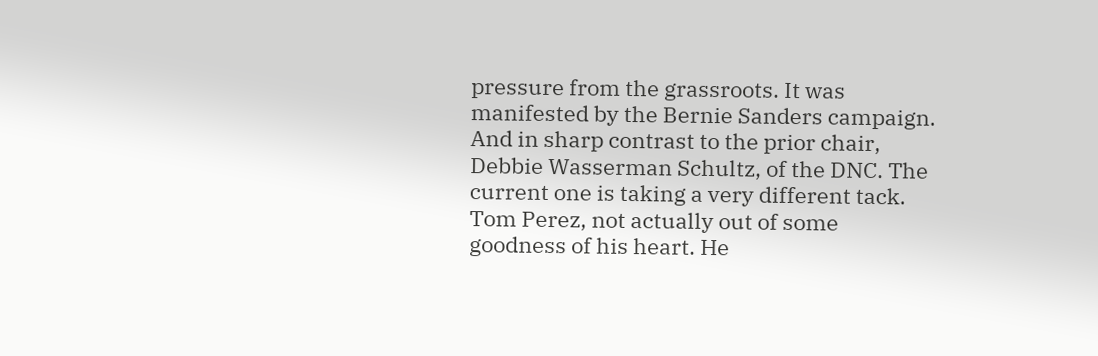pressure from the grassroots. It was manifested by the Bernie Sanders campaign. And in sharp contrast to the prior chair, Debbie Wasserman Schultz, of the DNC. The current one is taking a very different tack. Tom Perez, not actually out of some goodness of his heart. He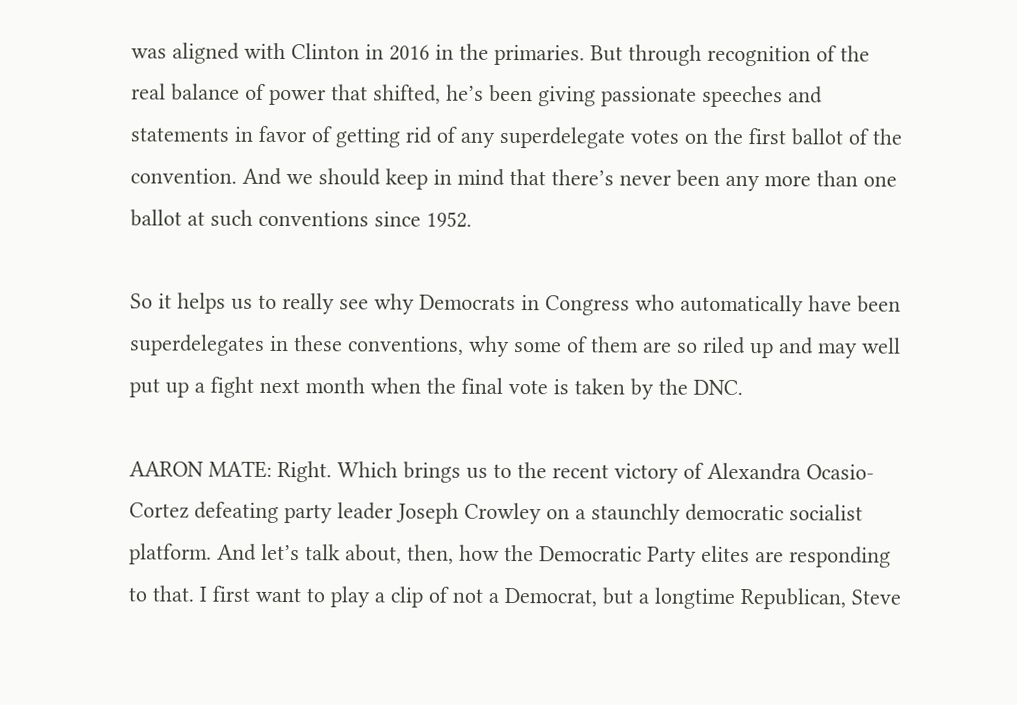was aligned with Clinton in 2016 in the primaries. But through recognition of the real balance of power that shifted, he’s been giving passionate speeches and statements in favor of getting rid of any superdelegate votes on the first ballot of the convention. And we should keep in mind that there’s never been any more than one ballot at such conventions since 1952.

So it helps us to really see why Democrats in Congress who automatically have been superdelegates in these conventions, why some of them are so riled up and may well put up a fight next month when the final vote is taken by the DNC.

AARON MATE: Right. Which brings us to the recent victory of Alexandra Ocasio-Cortez defeating party leader Joseph Crowley on a staunchly democratic socialist platform. And let’s talk about, then, how the Democratic Party elites are responding to that. I first want to play a clip of not a Democrat, but a longtime Republican, Steve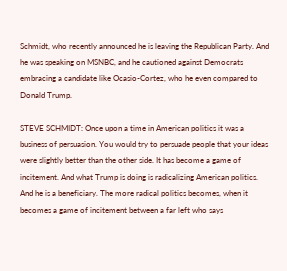Schmidt, who recently announced he is leaving the Republican Party. And he was speaking on MSNBC, and he cautioned against Democrats embracing a candidate like Ocasio-Cortez, who he even compared to Donald Trump.

STEVE SCHMIDT: Once upon a time in American politics it was a business of persuasion. You would try to persuade people that your ideas were slightly better than the other side. It has become a game of incitement. And what Trump is doing is radicalizing American politics. And he is a beneficiary. The more radical politics becomes, when it becomes a game of incitement between a far left who says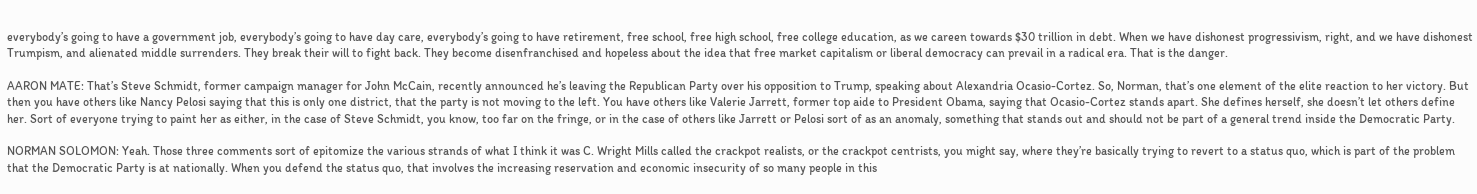everybody’s going to have a government job, everybody’s going to have day care, everybody’s going to have retirement, free school, free high school, free college education, as we careen towards $30 trillion in debt. When we have dishonest progressivism, right, and we have dishonest Trumpism, and alienated middle surrenders. They break their will to fight back. They become disenfranchised and hopeless about the idea that free market capitalism or liberal democracy can prevail in a radical era. That is the danger.

AARON MATE: That’s Steve Schmidt, former campaign manager for John McCain, recently announced he’s leaving the Republican Party over his opposition to Trump, speaking about Alexandria Ocasio-Cortez. So, Norman, that’s one element of the elite reaction to her victory. But then you have others like Nancy Pelosi saying that this is only one district, that the party is not moving to the left. You have others like Valerie Jarrett, former top aide to President Obama, saying that Ocasio-Cortez stands apart. She defines herself, she doesn’t let others define her. Sort of everyone trying to paint her as either, in the case of Steve Schmidt, you know, too far on the fringe, or in the case of others like Jarrett or Pelosi sort of as an anomaly, something that stands out and should not be part of a general trend inside the Democratic Party.

NORMAN SOLOMON: Yeah. Those three comments sort of epitomize the various strands of what I think it was C. Wright Mills called the crackpot realists, or the crackpot centrists, you might say, where they’re basically trying to revert to a status quo, which is part of the problem that the Democratic Party is at nationally. When you defend the status quo, that involves the increasing reservation and economic insecurity of so many people in this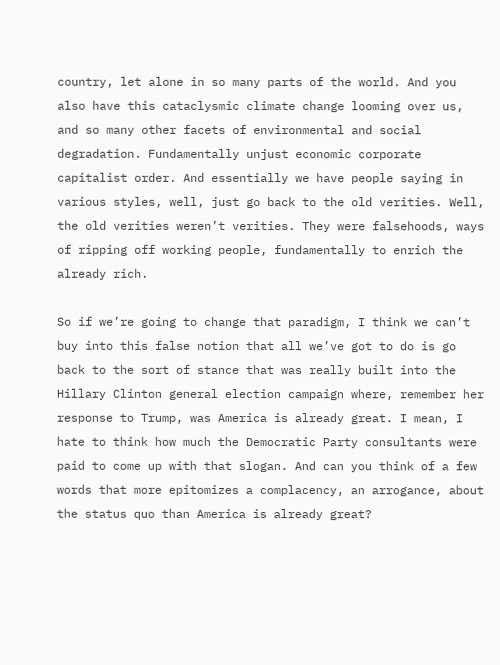country, let alone in so many parts of the world. And you also have this cataclysmic climate change looming over us, and so many other facets of environmental and social degradation. Fundamentally unjust economic corporate capitalist order. And essentially we have people saying in various styles, well, just go back to the old verities. Well, the old verities weren’t verities. They were falsehoods, ways of ripping off working people, fundamentally to enrich the already rich.

So if we’re going to change that paradigm, I think we can’t buy into this false notion that all we’ve got to do is go back to the sort of stance that was really built into the Hillary Clinton general election campaign where, remember her response to Trump, was America is already great. I mean, I hate to think how much the Democratic Party consultants were paid to come up with that slogan. And can you think of a few words that more epitomizes a complacency, an arrogance, about the status quo than America is already great?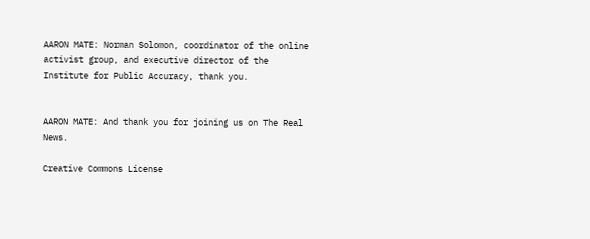AARON MATE: Norman Solomon, coordinator of the online activist group, and executive director of the Institute for Public Accuracy, thank you.


AARON MATE: And thank you for joining us on The Real News.

Creative Commons License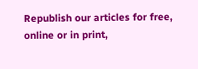Republish our articles for free, online or in print,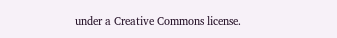under a Creative Commons license.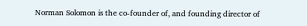Norman Solomon is the co-founder of, and founding director of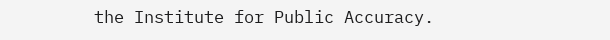the Institute for Public Accuracy.